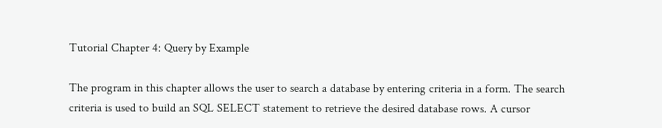Tutorial Chapter 4: Query by Example

The program in this chapter allows the user to search a database by entering criteria in a form. The search criteria is used to build an SQL SELECT statement to retrieve the desired database rows. A cursor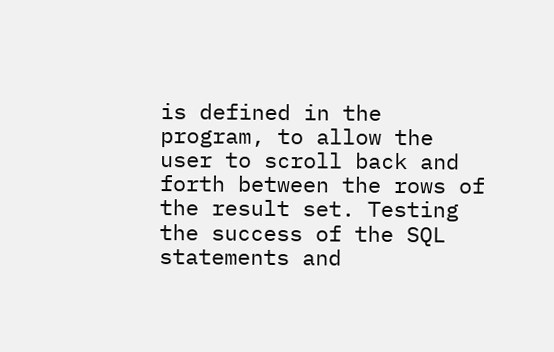is defined in the program, to allow the user to scroll back and forth between the rows of the result set. Testing the success of the SQL statements and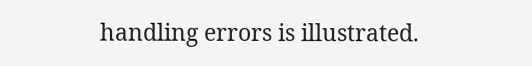handling errors is illustrated.